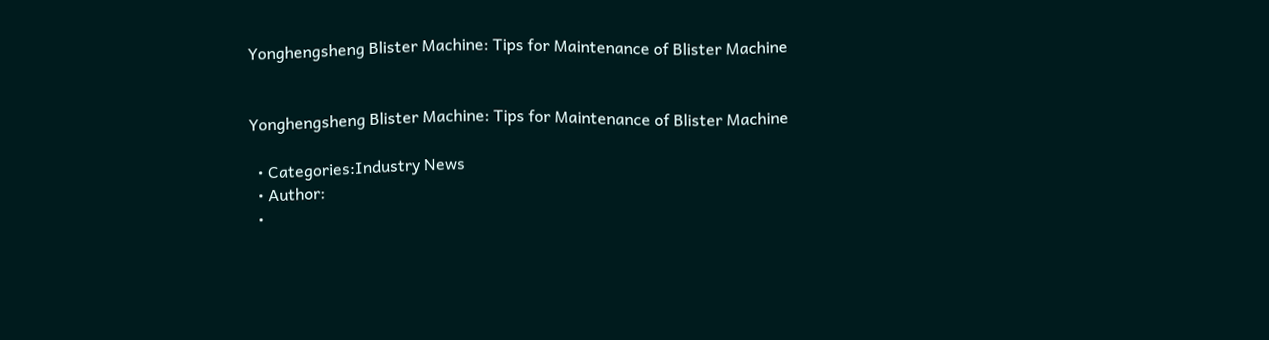Yonghengsheng Blister Machine: Tips for Maintenance of Blister Machine


Yonghengsheng Blister Machine: Tips for Maintenance of Blister Machine

  • Categories:Industry News
  • Author:
  •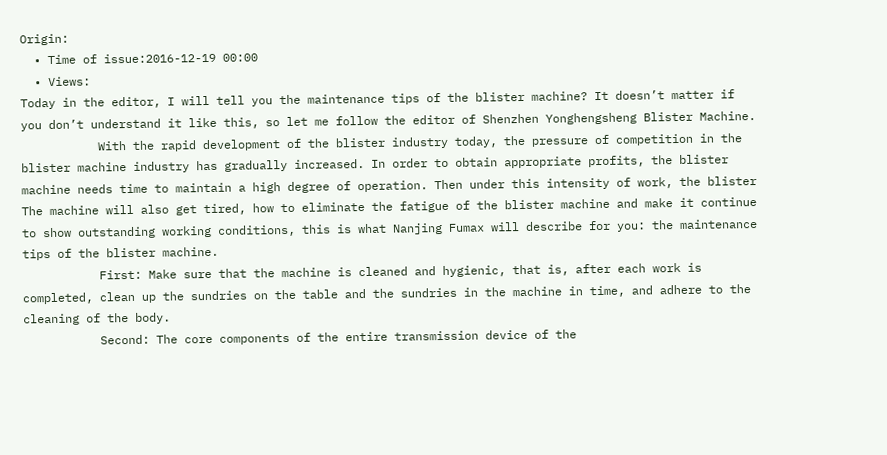Origin:
  • Time of issue:2016-12-19 00:00
  • Views:
Today in the editor, I will tell you the maintenance tips of the blister machine? It doesn’t matter if you don’t understand it like this, so let me follow the editor of Shenzhen Yonghengsheng Blister Machine.
           With the rapid development of the blister industry today, the pressure of competition in the blister machine industry has gradually increased. In order to obtain appropriate profits, the blister machine needs time to maintain a high degree of operation. Then under this intensity of work, the blister The machine will also get tired, how to eliminate the fatigue of the blister machine and make it continue to show outstanding working conditions, this is what Nanjing Fumax will describe for you: the maintenance tips of the blister machine.
           First: Make sure that the machine is cleaned and hygienic, that is, after each work is completed, clean up the sundries on the table and the sundries in the machine in time, and adhere to the cleaning of the body.
           Second: The core components of the entire transmission device of the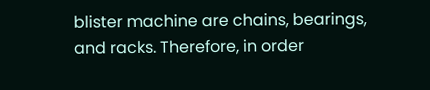blister machine are chains, bearings, and racks. Therefore, in order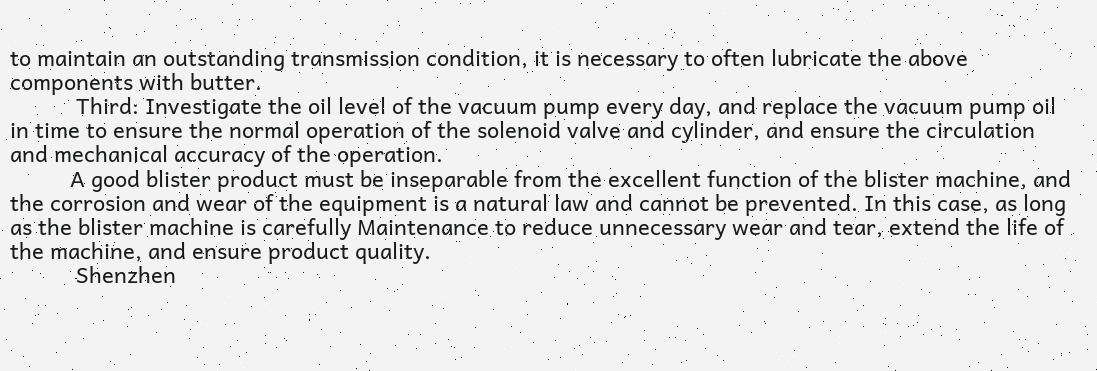to maintain an outstanding transmission condition, it is necessary to often lubricate the above components with butter.
           Third: Investigate the oil level of the vacuum pump every day, and replace the vacuum pump oil in time to ensure the normal operation of the solenoid valve and cylinder, and ensure the circulation and mechanical accuracy of the operation.
          A good blister product must be inseparable from the excellent function of the blister machine, and the corrosion and wear of the equipment is a natural law and cannot be prevented. In this case, as long as the blister machine is carefully Maintenance to reduce unnecessary wear and tear, extend the life of the machine, and ensure product quality.
           Shenzhen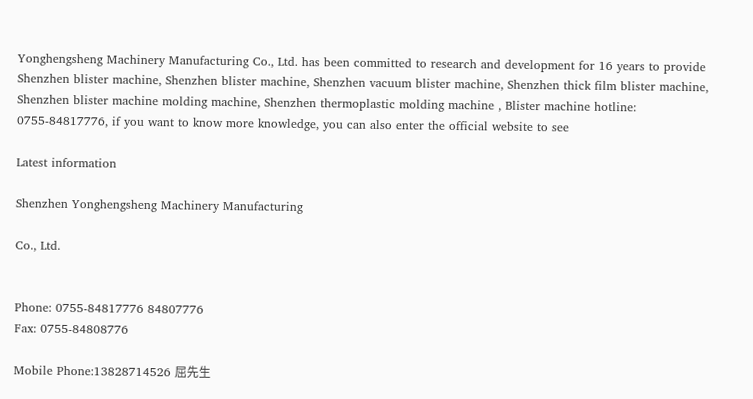Yonghengsheng Machinery Manufacturing Co., Ltd. has been committed to research and development for 16 years to provide Shenzhen blister machine, Shenzhen blister machine, Shenzhen vacuum blister machine, Shenzhen thick film blister machine, Shenzhen blister machine molding machine, Shenzhen thermoplastic molding machine , Blister machine hotline: 0755-84817776, if you want to know more knowledge, you can also enter the official website to see

Latest information

Shenzhen Yonghengsheng Machinery Manufacturing

Co., Ltd.


Phone: 0755-84817776 84807776
Fax: 0755-84808776

Mobile Phone:13828714526 屈先生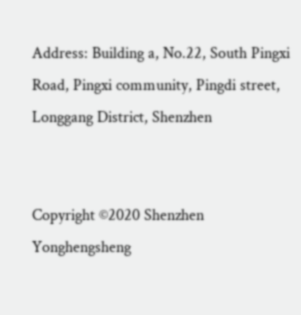Address: Building a, No.22, South Pingxi Road, Pingxi community, Pingdi street, Longgang District, Shenzhen


Copyright ©2020 Shenzhen Yonghengsheng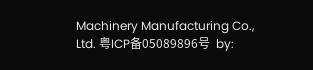Machinery Manufacturing Co., Ltd. 粤ICP备05089896号  by: